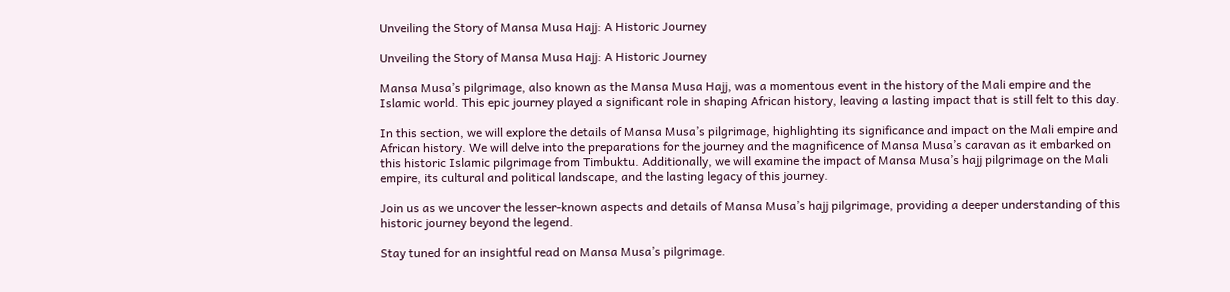Unveiling the Story of Mansa Musa Hajj: A Historic Journey

Unveiling the Story of Mansa Musa Hajj: A Historic Journey

Mansa Musa’s pilgrimage, also known as the Mansa Musa Hajj, was a momentous event in the history of the Mali empire and the Islamic world. This epic journey played a significant role in shaping African history, leaving a lasting impact that is still felt to this day.

In this section, we will explore the details of Mansa Musa’s pilgrimage, highlighting its significance and impact on the Mali empire and African history. We will delve into the preparations for the journey and the magnificence of Mansa Musa’s caravan as it embarked on this historic Islamic pilgrimage from Timbuktu. Additionally, we will examine the impact of Mansa Musa’s hajj pilgrimage on the Mali empire, its cultural and political landscape, and the lasting legacy of this journey.

Join us as we uncover the lesser-known aspects and details of Mansa Musa’s hajj pilgrimage, providing a deeper understanding of this historic journey beyond the legend.

Stay tuned for an insightful read on Mansa Musa’s pilgrimage.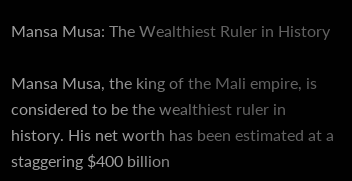Mansa Musa: The Wealthiest Ruler in History

Mansa Musa, the king of the Mali empire, is considered to be the wealthiest ruler in history. His net worth has been estimated at a staggering $400 billion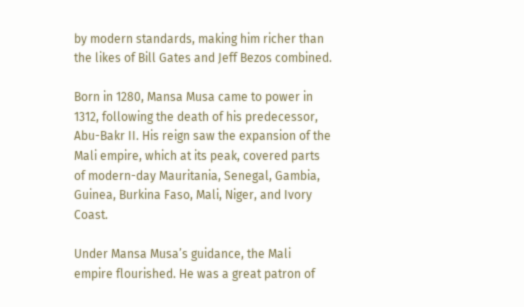by modern standards, making him richer than the likes of Bill Gates and Jeff Bezos combined.

Born in 1280, Mansa Musa came to power in 1312, following the death of his predecessor, Abu-Bakr II. His reign saw the expansion of the Mali empire, which at its peak, covered parts of modern-day Mauritania, Senegal, Gambia, Guinea, Burkina Faso, Mali, Niger, and Ivory Coast.

Under Mansa Musa’s guidance, the Mali empire flourished. He was a great patron of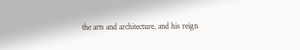the arts and architecture, and his reign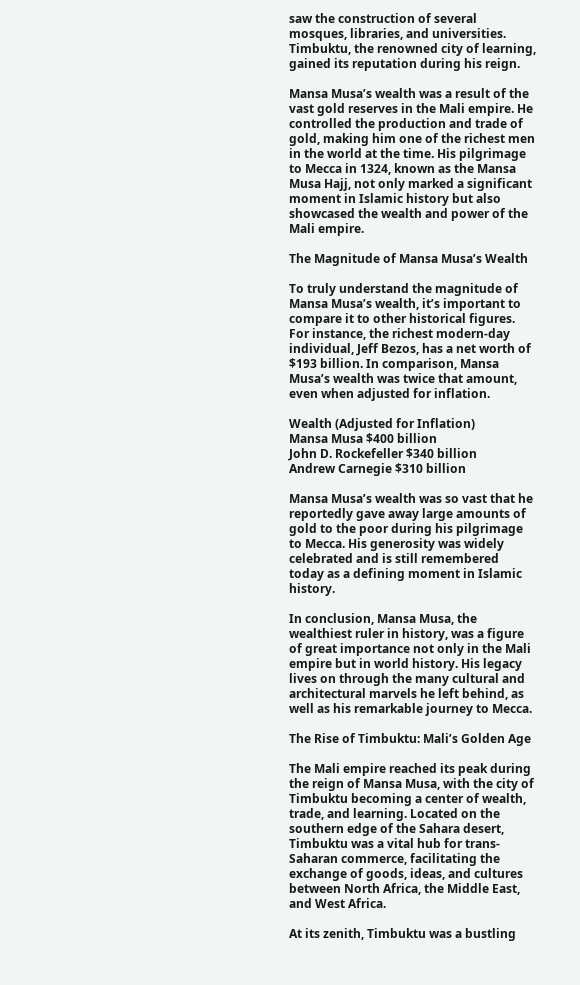saw the construction of several mosques, libraries, and universities. Timbuktu, the renowned city of learning, gained its reputation during his reign.

Mansa Musa’s wealth was a result of the vast gold reserves in the Mali empire. He controlled the production and trade of gold, making him one of the richest men in the world at the time. His pilgrimage to Mecca in 1324, known as the Mansa Musa Hajj, not only marked a significant moment in Islamic history but also showcased the wealth and power of the Mali empire.

The Magnitude of Mansa Musa’s Wealth

To truly understand the magnitude of Mansa Musa’s wealth, it’s important to compare it to other historical figures. For instance, the richest modern-day individual, Jeff Bezos, has a net worth of $193 billion. In comparison, Mansa Musa’s wealth was twice that amount, even when adjusted for inflation.

Wealth (Adjusted for Inflation)
Mansa Musa $400 billion
John D. Rockefeller $340 billion
Andrew Carnegie $310 billion

Mansa Musa’s wealth was so vast that he reportedly gave away large amounts of gold to the poor during his pilgrimage to Mecca. His generosity was widely celebrated and is still remembered today as a defining moment in Islamic history.

In conclusion, Mansa Musa, the wealthiest ruler in history, was a figure of great importance not only in the Mali empire but in world history. His legacy lives on through the many cultural and architectural marvels he left behind, as well as his remarkable journey to Mecca.

The Rise of Timbuktu: Mali’s Golden Age

The Mali empire reached its peak during the reign of Mansa Musa, with the city of Timbuktu becoming a center of wealth, trade, and learning. Located on the southern edge of the Sahara desert, Timbuktu was a vital hub for trans-Saharan commerce, facilitating the exchange of goods, ideas, and cultures between North Africa, the Middle East, and West Africa.

At its zenith, Timbuktu was a bustling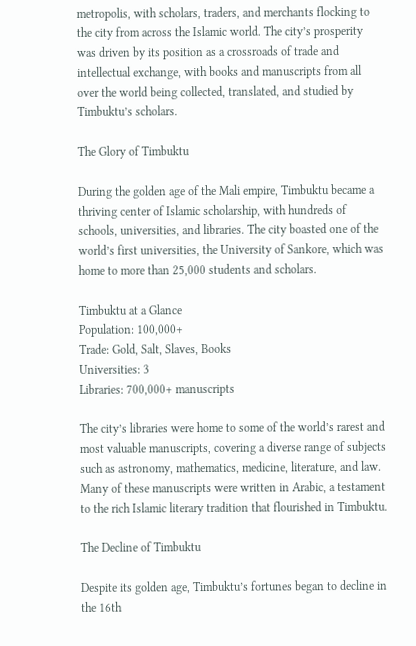metropolis, with scholars, traders, and merchants flocking to the city from across the Islamic world. The city’s prosperity was driven by its position as a crossroads of trade and intellectual exchange, with books and manuscripts from all over the world being collected, translated, and studied by Timbuktu’s scholars.

The Glory of Timbuktu

During the golden age of the Mali empire, Timbuktu became a thriving center of Islamic scholarship, with hundreds of schools, universities, and libraries. The city boasted one of the world’s first universities, the University of Sankore, which was home to more than 25,000 students and scholars.

Timbuktu at a Glance
Population: 100,000+
Trade: Gold, Salt, Slaves, Books
Universities: 3
Libraries: 700,000+ manuscripts

The city’s libraries were home to some of the world’s rarest and most valuable manuscripts, covering a diverse range of subjects such as astronomy, mathematics, medicine, literature, and law. Many of these manuscripts were written in Arabic, a testament to the rich Islamic literary tradition that flourished in Timbuktu.

The Decline of Timbuktu

Despite its golden age, Timbuktu’s fortunes began to decline in the 16th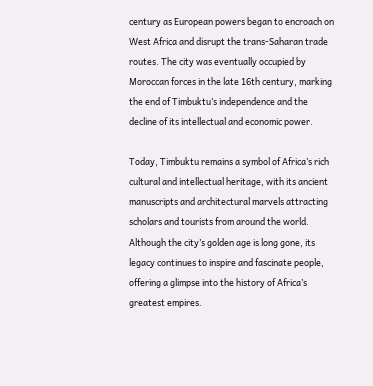century as European powers began to encroach on West Africa and disrupt the trans-Saharan trade routes. The city was eventually occupied by Moroccan forces in the late 16th century, marking the end of Timbuktu’s independence and the decline of its intellectual and economic power.

Today, Timbuktu remains a symbol of Africa’s rich cultural and intellectual heritage, with its ancient manuscripts and architectural marvels attracting scholars and tourists from around the world. Although the city’s golden age is long gone, its legacy continues to inspire and fascinate people, offering a glimpse into the history of Africa’s greatest empires.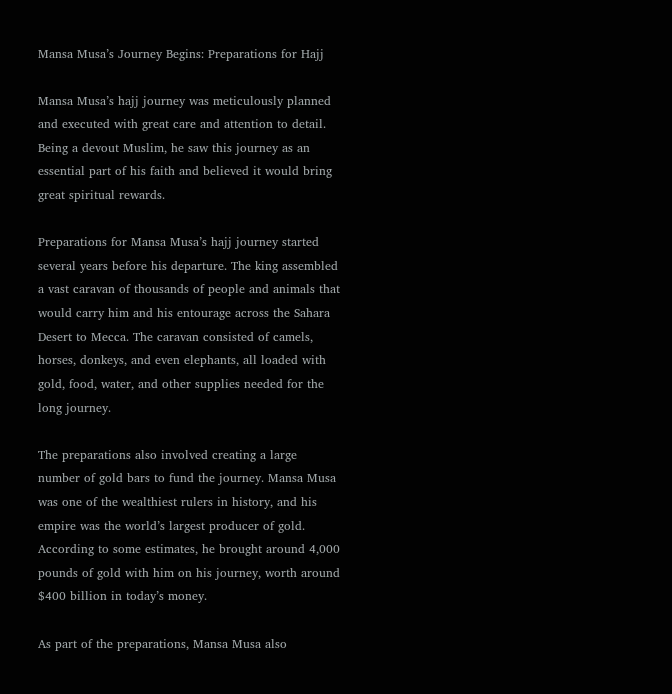Mansa Musa’s Journey Begins: Preparations for Hajj

Mansa Musa’s hajj journey was meticulously planned and executed with great care and attention to detail. Being a devout Muslim, he saw this journey as an essential part of his faith and believed it would bring great spiritual rewards.

Preparations for Mansa Musa’s hajj journey started several years before his departure. The king assembled a vast caravan of thousands of people and animals that would carry him and his entourage across the Sahara Desert to Mecca. The caravan consisted of camels, horses, donkeys, and even elephants, all loaded with gold, food, water, and other supplies needed for the long journey.

The preparations also involved creating a large number of gold bars to fund the journey. Mansa Musa was one of the wealthiest rulers in history, and his empire was the world’s largest producer of gold. According to some estimates, he brought around 4,000 pounds of gold with him on his journey, worth around $400 billion in today’s money.

As part of the preparations, Mansa Musa also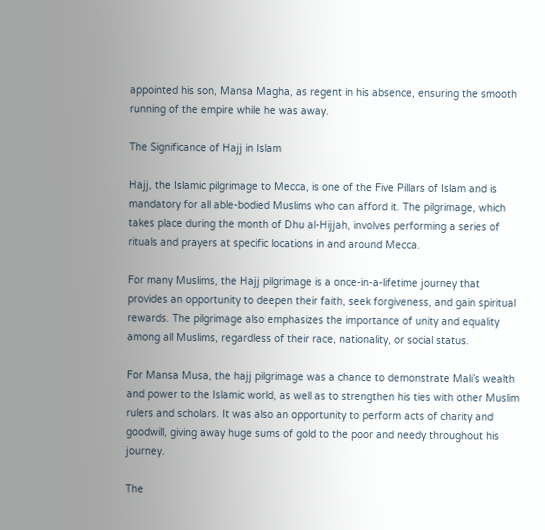appointed his son, Mansa Magha, as regent in his absence, ensuring the smooth running of the empire while he was away.

The Significance of Hajj in Islam

Hajj, the Islamic pilgrimage to Mecca, is one of the Five Pillars of Islam and is mandatory for all able-bodied Muslims who can afford it. The pilgrimage, which takes place during the month of Dhu al-Hijjah, involves performing a series of rituals and prayers at specific locations in and around Mecca.

For many Muslims, the Hajj pilgrimage is a once-in-a-lifetime journey that provides an opportunity to deepen their faith, seek forgiveness, and gain spiritual rewards. The pilgrimage also emphasizes the importance of unity and equality among all Muslims, regardless of their race, nationality, or social status.

For Mansa Musa, the hajj pilgrimage was a chance to demonstrate Mali’s wealth and power to the Islamic world, as well as to strengthen his ties with other Muslim rulers and scholars. It was also an opportunity to perform acts of charity and goodwill, giving away huge sums of gold to the poor and needy throughout his journey.

The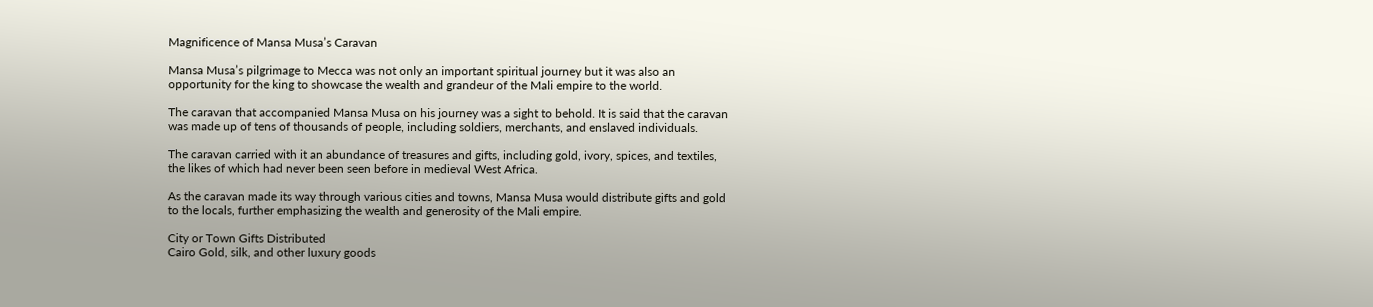Magnificence of Mansa Musa’s Caravan

Mansa Musa’s pilgrimage to Mecca was not only an important spiritual journey but it was also an opportunity for the king to showcase the wealth and grandeur of the Mali empire to the world.

The caravan that accompanied Mansa Musa on his journey was a sight to behold. It is said that the caravan was made up of tens of thousands of people, including soldiers, merchants, and enslaved individuals.

The caravan carried with it an abundance of treasures and gifts, including gold, ivory, spices, and textiles, the likes of which had never been seen before in medieval West Africa.

As the caravan made its way through various cities and towns, Mansa Musa would distribute gifts and gold to the locals, further emphasizing the wealth and generosity of the Mali empire.

City or Town Gifts Distributed
Cairo Gold, silk, and other luxury goods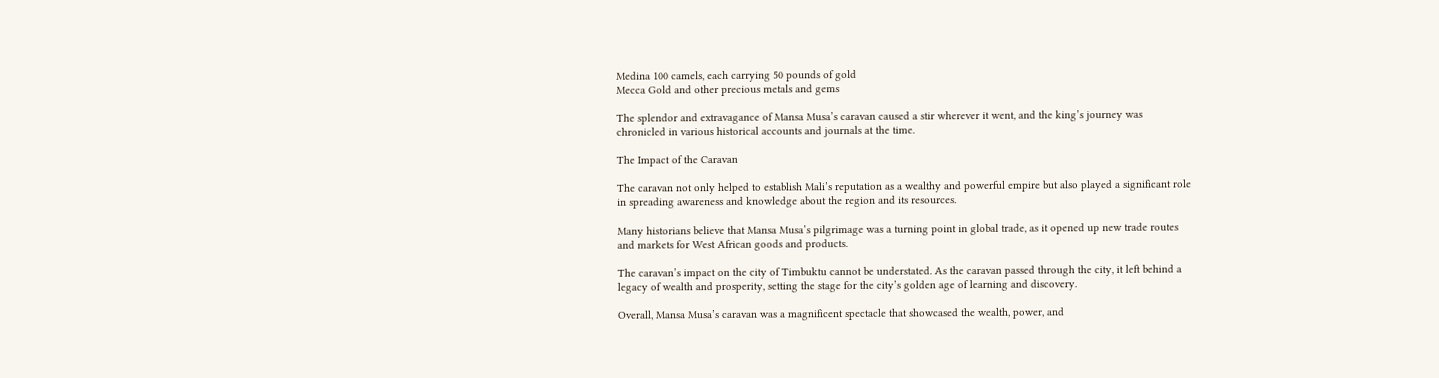Medina 100 camels, each carrying 50 pounds of gold
Mecca Gold and other precious metals and gems

The splendor and extravagance of Mansa Musa’s caravan caused a stir wherever it went, and the king’s journey was chronicled in various historical accounts and journals at the time.

The Impact of the Caravan

The caravan not only helped to establish Mali’s reputation as a wealthy and powerful empire but also played a significant role in spreading awareness and knowledge about the region and its resources.

Many historians believe that Mansa Musa’s pilgrimage was a turning point in global trade, as it opened up new trade routes and markets for West African goods and products.

The caravan’s impact on the city of Timbuktu cannot be understated. As the caravan passed through the city, it left behind a legacy of wealth and prosperity, setting the stage for the city’s golden age of learning and discovery.

Overall, Mansa Musa’s caravan was a magnificent spectacle that showcased the wealth, power, and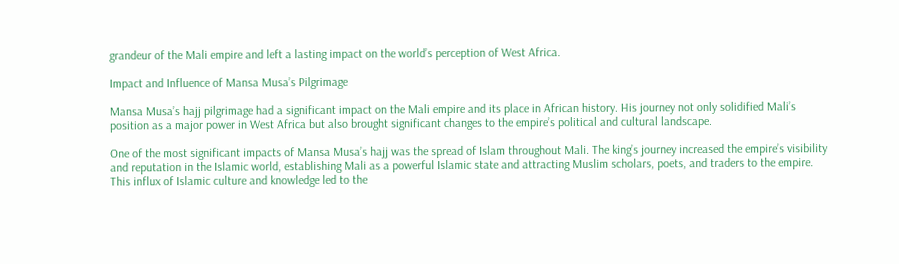grandeur of the Mali empire and left a lasting impact on the world’s perception of West Africa.

Impact and Influence of Mansa Musa’s Pilgrimage

Mansa Musa’s hajj pilgrimage had a significant impact on the Mali empire and its place in African history. His journey not only solidified Mali’s position as a major power in West Africa but also brought significant changes to the empire’s political and cultural landscape.

One of the most significant impacts of Mansa Musa’s hajj was the spread of Islam throughout Mali. The king’s journey increased the empire’s visibility and reputation in the Islamic world, establishing Mali as a powerful Islamic state and attracting Muslim scholars, poets, and traders to the empire. This influx of Islamic culture and knowledge led to the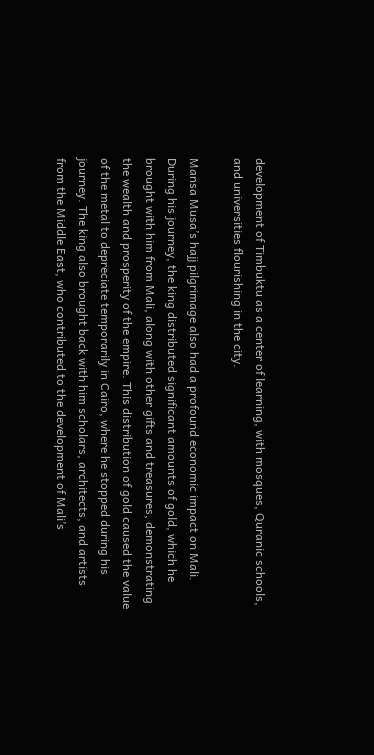development of Timbuktu as a center of learning, with mosques, Quranic schools, and universities flourishing in the city.

Mansa Musa’s hajj pilgrimage also had a profound economic impact on Mali. During his journey, the king distributed significant amounts of gold, which he brought with him from Mali, along with other gifts and treasures, demonstrating the wealth and prosperity of the empire. This distribution of gold caused the value of the metal to depreciate temporarily in Cairo, where he stopped during his journey. The king also brought back with him scholars, architects, and artists from the Middle East, who contributed to the development of Mali’s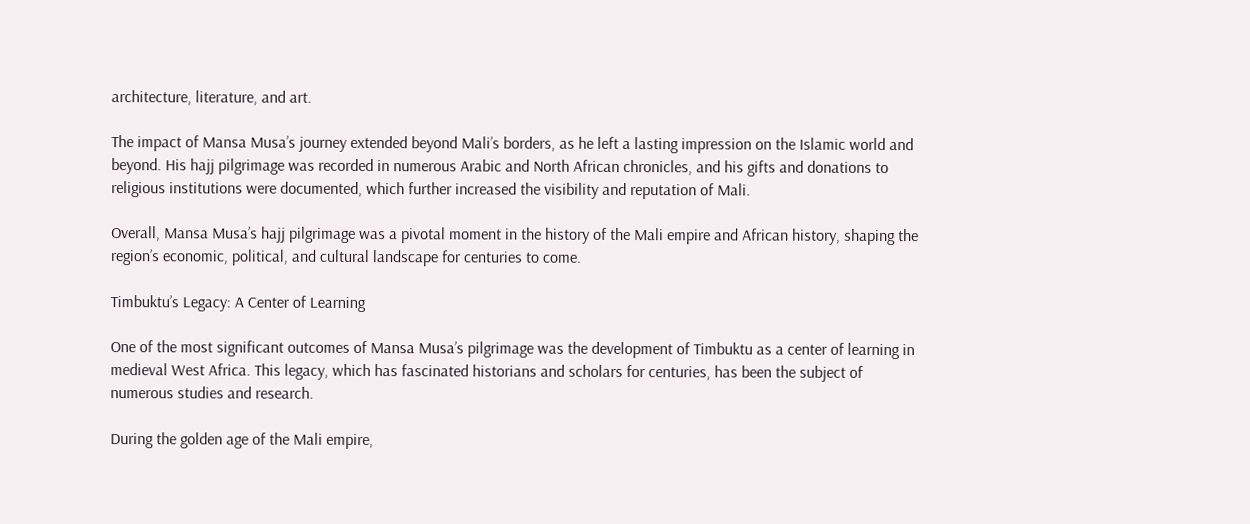architecture, literature, and art.

The impact of Mansa Musa’s journey extended beyond Mali’s borders, as he left a lasting impression on the Islamic world and beyond. His hajj pilgrimage was recorded in numerous Arabic and North African chronicles, and his gifts and donations to religious institutions were documented, which further increased the visibility and reputation of Mali.

Overall, Mansa Musa’s hajj pilgrimage was a pivotal moment in the history of the Mali empire and African history, shaping the region’s economic, political, and cultural landscape for centuries to come.

Timbuktu’s Legacy: A Center of Learning

One of the most significant outcomes of Mansa Musa’s pilgrimage was the development of Timbuktu as a center of learning in medieval West Africa. This legacy, which has fascinated historians and scholars for centuries, has been the subject of numerous studies and research.

During the golden age of the Mali empire,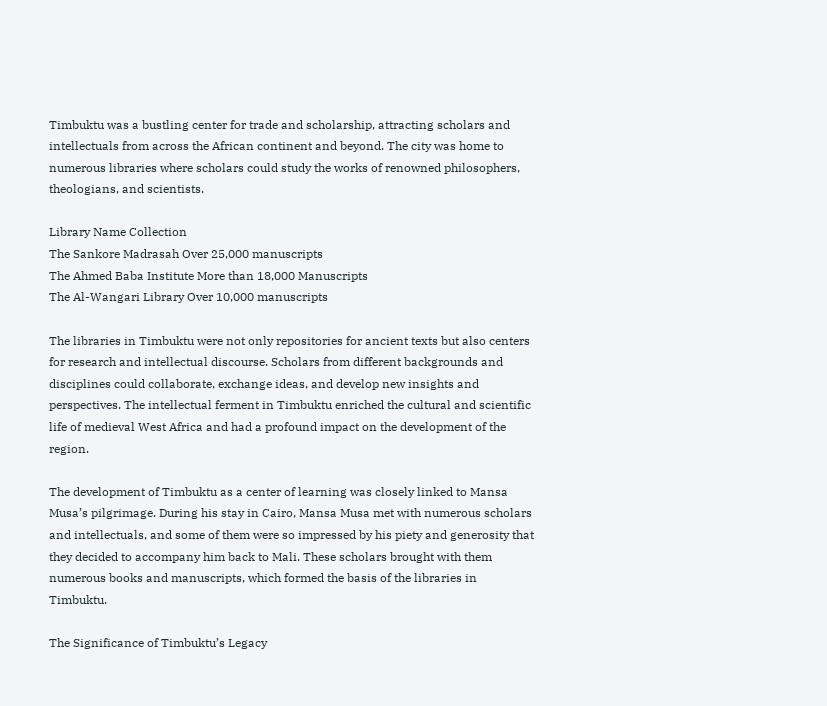Timbuktu was a bustling center for trade and scholarship, attracting scholars and intellectuals from across the African continent and beyond. The city was home to numerous libraries where scholars could study the works of renowned philosophers, theologians, and scientists.

Library Name Collection
The Sankore Madrasah Over 25,000 manuscripts
The Ahmed Baba Institute More than 18,000 Manuscripts
The Al-Wangari Library Over 10,000 manuscripts

The libraries in Timbuktu were not only repositories for ancient texts but also centers for research and intellectual discourse. Scholars from different backgrounds and disciplines could collaborate, exchange ideas, and develop new insights and perspectives. The intellectual ferment in Timbuktu enriched the cultural and scientific life of medieval West Africa and had a profound impact on the development of the region.

The development of Timbuktu as a center of learning was closely linked to Mansa Musa’s pilgrimage. During his stay in Cairo, Mansa Musa met with numerous scholars and intellectuals, and some of them were so impressed by his piety and generosity that they decided to accompany him back to Mali. These scholars brought with them numerous books and manuscripts, which formed the basis of the libraries in Timbuktu.

The Significance of Timbuktu’s Legacy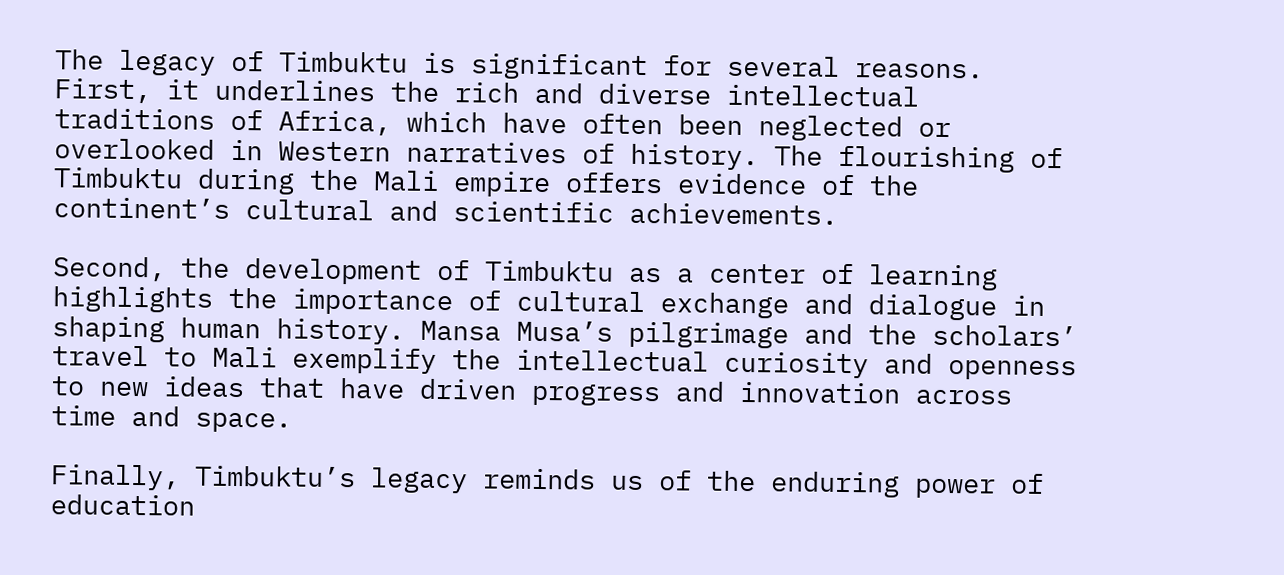The legacy of Timbuktu is significant for several reasons. First, it underlines the rich and diverse intellectual traditions of Africa, which have often been neglected or overlooked in Western narratives of history. The flourishing of Timbuktu during the Mali empire offers evidence of the continent’s cultural and scientific achievements.

Second, the development of Timbuktu as a center of learning highlights the importance of cultural exchange and dialogue in shaping human history. Mansa Musa’s pilgrimage and the scholars’ travel to Mali exemplify the intellectual curiosity and openness to new ideas that have driven progress and innovation across time and space.

Finally, Timbuktu’s legacy reminds us of the enduring power of education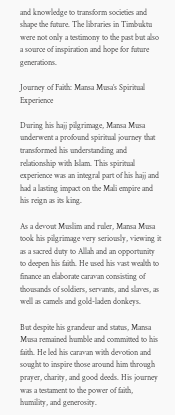and knowledge to transform societies and shape the future. The libraries in Timbuktu were not only a testimony to the past but also a source of inspiration and hope for future generations.

Journey of Faith: Mansa Musa’s Spiritual Experience

During his hajj pilgrimage, Mansa Musa underwent a profound spiritual journey that transformed his understanding and relationship with Islam. This spiritual experience was an integral part of his hajj and had a lasting impact on the Mali empire and his reign as its king.

As a devout Muslim and ruler, Mansa Musa took his pilgrimage very seriously, viewing it as a sacred duty to Allah and an opportunity to deepen his faith. He used his vast wealth to finance an elaborate caravan consisting of thousands of soldiers, servants, and slaves, as well as camels and gold-laden donkeys.

But despite his grandeur and status, Mansa Musa remained humble and committed to his faith. He led his caravan with devotion and sought to inspire those around him through prayer, charity, and good deeds. His journey was a testament to the power of faith, humility, and generosity.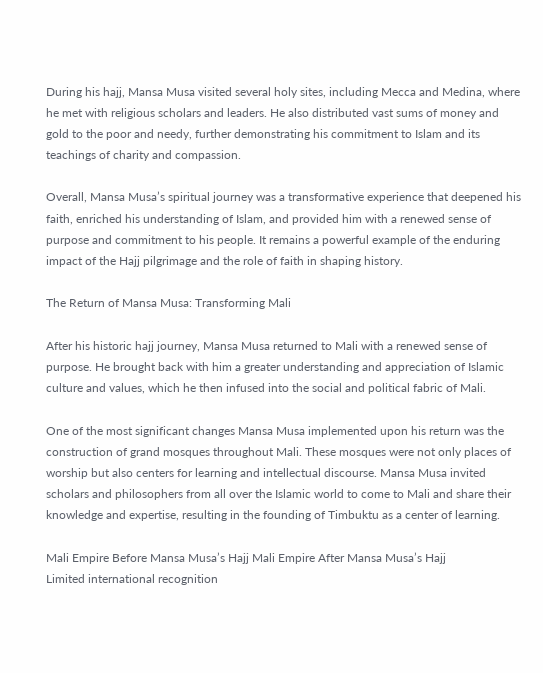During his hajj, Mansa Musa visited several holy sites, including Mecca and Medina, where he met with religious scholars and leaders. He also distributed vast sums of money and gold to the poor and needy, further demonstrating his commitment to Islam and its teachings of charity and compassion.

Overall, Mansa Musa’s spiritual journey was a transformative experience that deepened his faith, enriched his understanding of Islam, and provided him with a renewed sense of purpose and commitment to his people. It remains a powerful example of the enduring impact of the Hajj pilgrimage and the role of faith in shaping history.

The Return of Mansa Musa: Transforming Mali

After his historic hajj journey, Mansa Musa returned to Mali with a renewed sense of purpose. He brought back with him a greater understanding and appreciation of Islamic culture and values, which he then infused into the social and political fabric of Mali.

One of the most significant changes Mansa Musa implemented upon his return was the construction of grand mosques throughout Mali. These mosques were not only places of worship but also centers for learning and intellectual discourse. Mansa Musa invited scholars and philosophers from all over the Islamic world to come to Mali and share their knowledge and expertise, resulting in the founding of Timbuktu as a center of learning.

Mali Empire Before Mansa Musa’s Hajj Mali Empire After Mansa Musa’s Hajj
Limited international recognition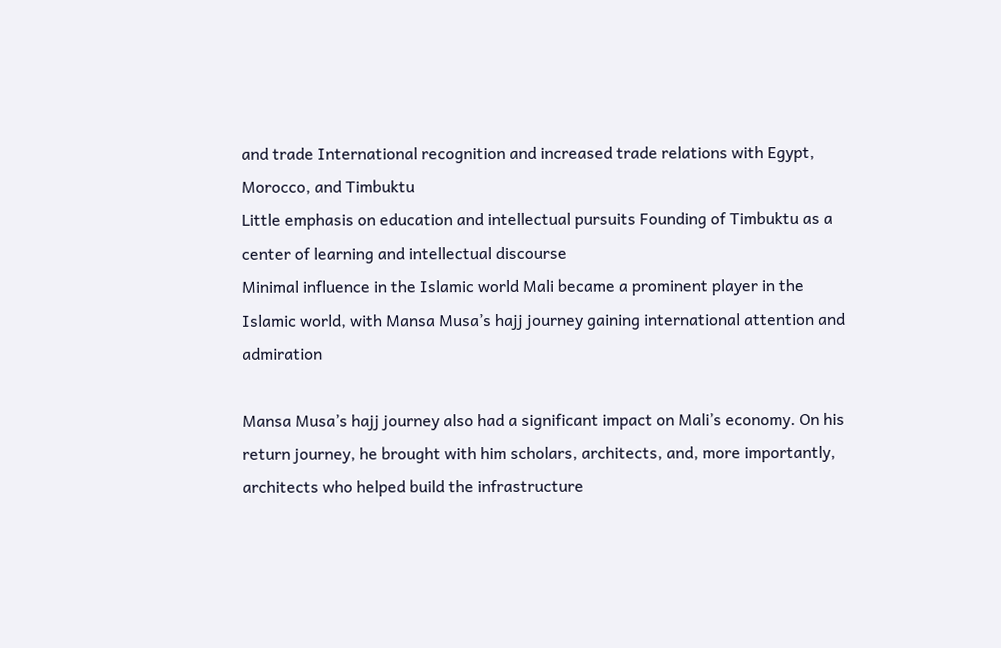and trade International recognition and increased trade relations with Egypt, Morocco, and Timbuktu
Little emphasis on education and intellectual pursuits Founding of Timbuktu as a center of learning and intellectual discourse
Minimal influence in the Islamic world Mali became a prominent player in the Islamic world, with Mansa Musa’s hajj journey gaining international attention and admiration

Mansa Musa’s hajj journey also had a significant impact on Mali’s economy. On his return journey, he brought with him scholars, architects, and, more importantly, architects who helped build the infrastructure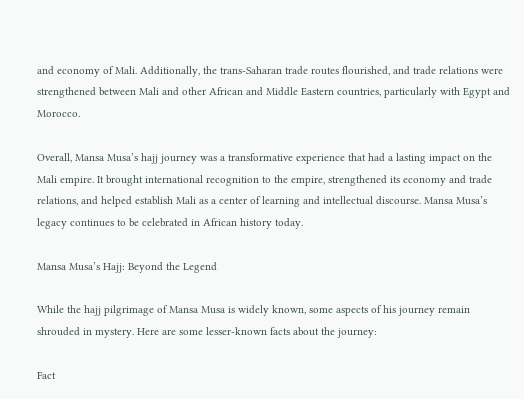and economy of Mali. Additionally, the trans-Saharan trade routes flourished, and trade relations were strengthened between Mali and other African and Middle Eastern countries, particularly with Egypt and Morocco.

Overall, Mansa Musa’s hajj journey was a transformative experience that had a lasting impact on the Mali empire. It brought international recognition to the empire, strengthened its economy and trade relations, and helped establish Mali as a center of learning and intellectual discourse. Mansa Musa’s legacy continues to be celebrated in African history today.

Mansa Musa’s Hajj: Beyond the Legend

While the hajj pilgrimage of Mansa Musa is widely known, some aspects of his journey remain shrouded in mystery. Here are some lesser-known facts about the journey:

Fact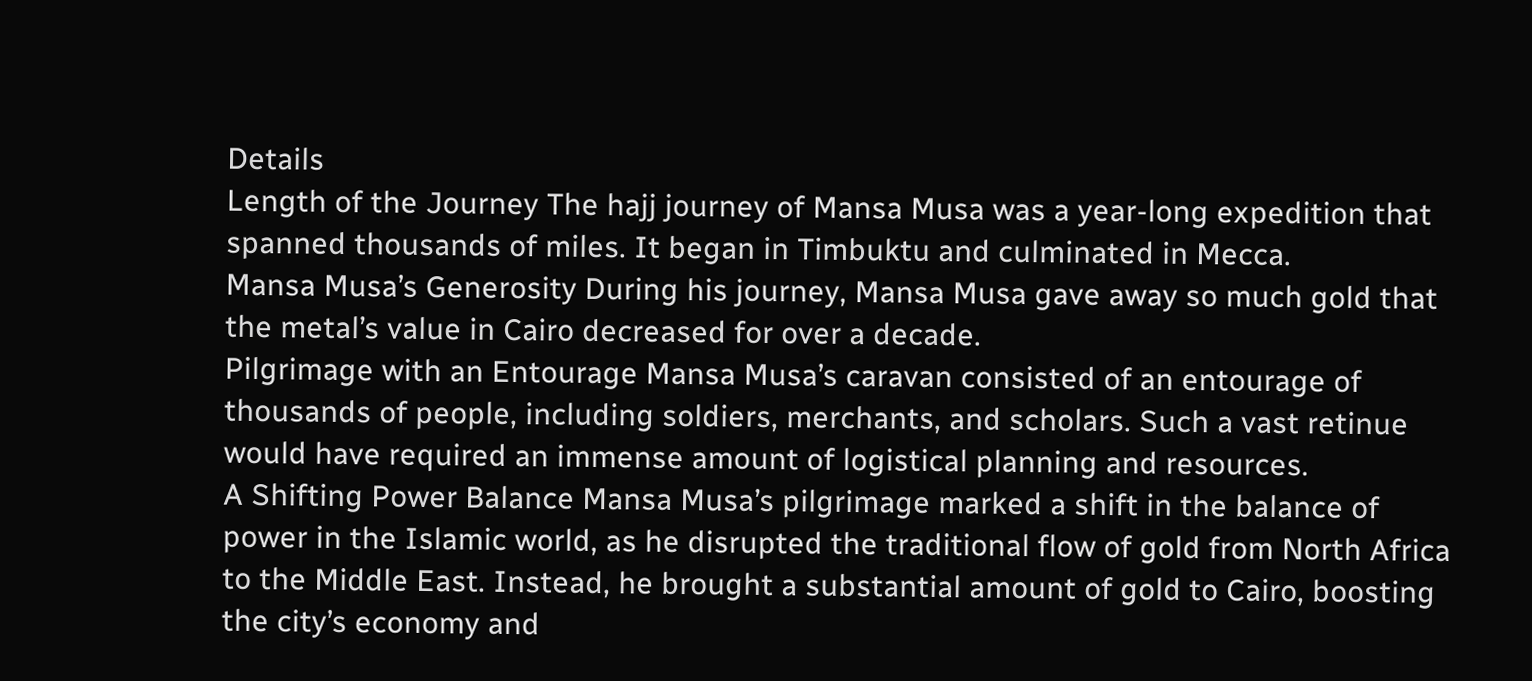Details
Length of the Journey The hajj journey of Mansa Musa was a year-long expedition that spanned thousands of miles. It began in Timbuktu and culminated in Mecca.
Mansa Musa’s Generosity During his journey, Mansa Musa gave away so much gold that the metal’s value in Cairo decreased for over a decade.
Pilgrimage with an Entourage Mansa Musa’s caravan consisted of an entourage of thousands of people, including soldiers, merchants, and scholars. Such a vast retinue would have required an immense amount of logistical planning and resources.
A Shifting Power Balance Mansa Musa’s pilgrimage marked a shift in the balance of power in the Islamic world, as he disrupted the traditional flow of gold from North Africa to the Middle East. Instead, he brought a substantial amount of gold to Cairo, boosting the city’s economy and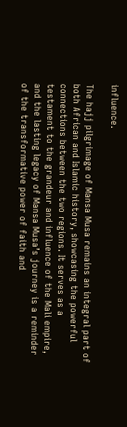influence.

The hajj pilgrimage of Mansa Musa remains an integral part of both African and Islamic history, showcasing the powerful connections between the two regions. It serves as a testament to the grandeur and influence of the Mali empire, and the lasting legacy of Mansa Musa’s journey is a reminder of the transformative power of faith and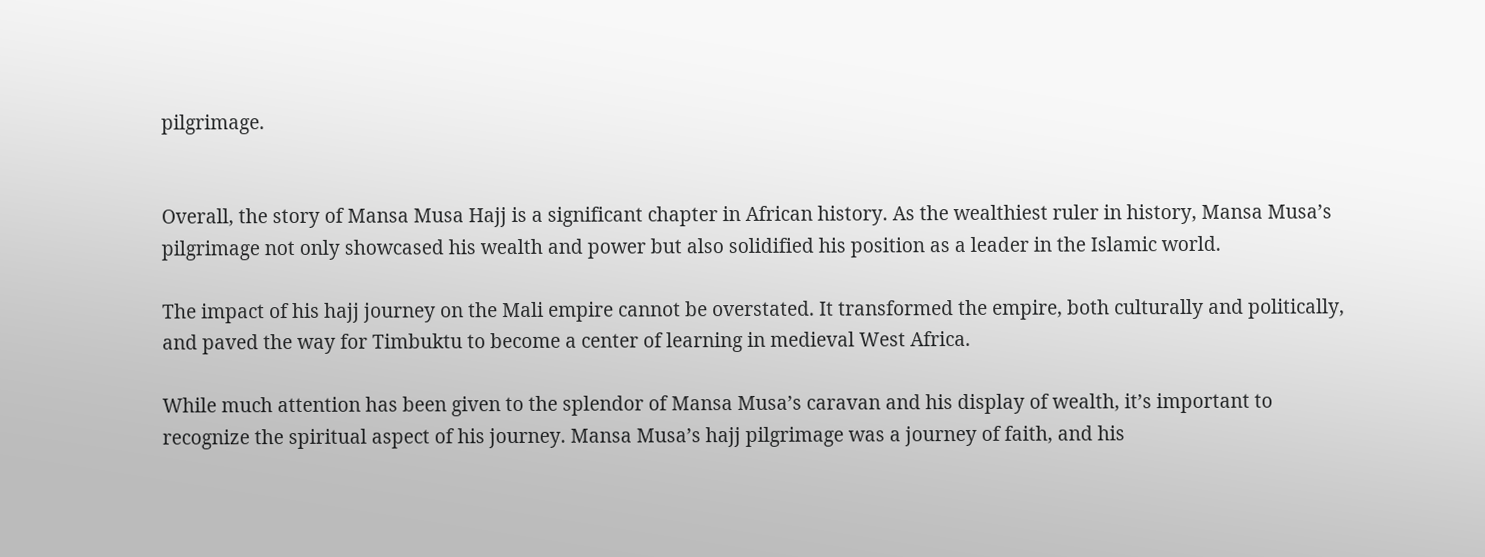pilgrimage.


Overall, the story of Mansa Musa Hajj is a significant chapter in African history. As the wealthiest ruler in history, Mansa Musa’s pilgrimage not only showcased his wealth and power but also solidified his position as a leader in the Islamic world.

The impact of his hajj journey on the Mali empire cannot be overstated. It transformed the empire, both culturally and politically, and paved the way for Timbuktu to become a center of learning in medieval West Africa.

While much attention has been given to the splendor of Mansa Musa’s caravan and his display of wealth, it’s important to recognize the spiritual aspect of his journey. Mansa Musa’s hajj pilgrimage was a journey of faith, and his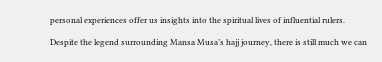personal experiences offer us insights into the spiritual lives of influential rulers.

Despite the legend surrounding Mansa Musa’s hajj journey, there is still much we can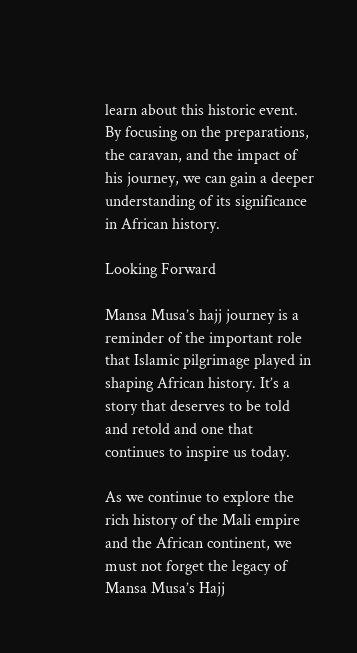learn about this historic event. By focusing on the preparations, the caravan, and the impact of his journey, we can gain a deeper understanding of its significance in African history.

Looking Forward

Mansa Musa’s hajj journey is a reminder of the important role that Islamic pilgrimage played in shaping African history. It’s a story that deserves to be told and retold and one that continues to inspire us today.

As we continue to explore the rich history of the Mali empire and the African continent, we must not forget the legacy of Mansa Musa’s Hajj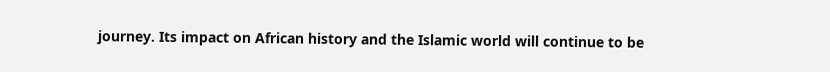journey. Its impact on African history and the Islamic world will continue to be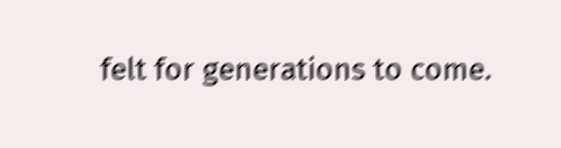felt for generations to come.